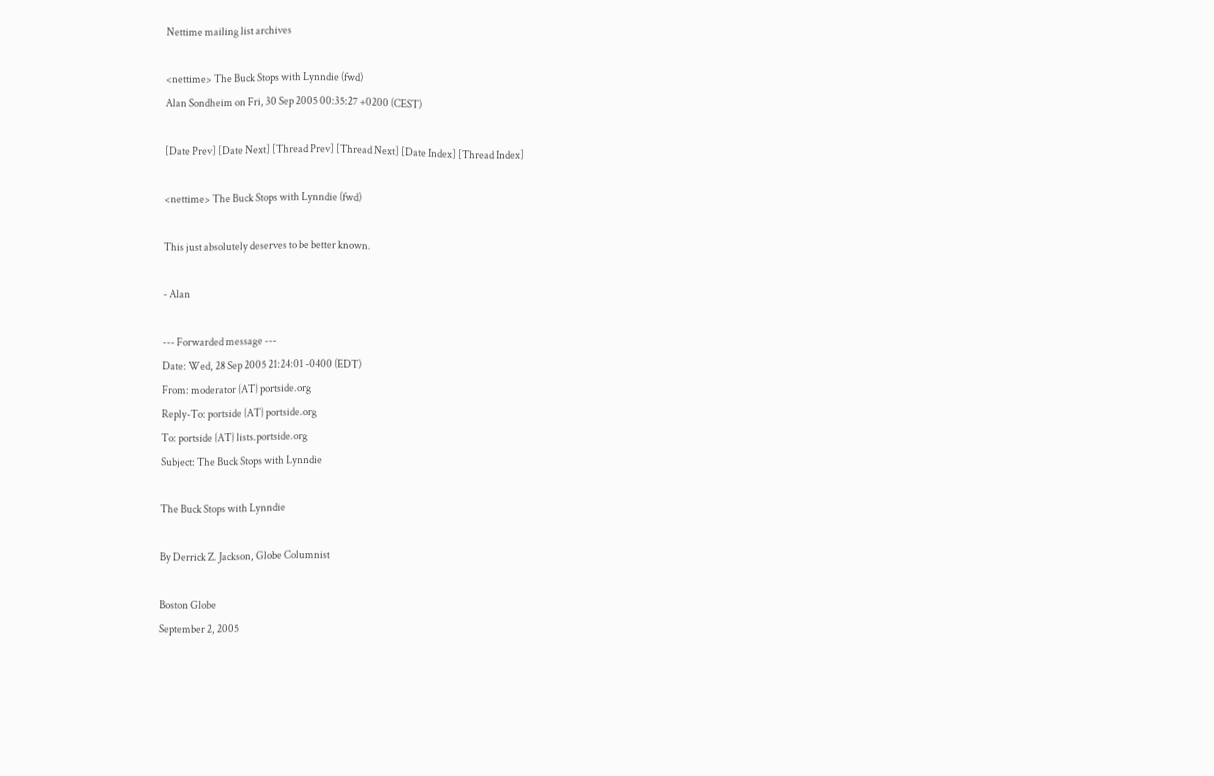Nettime mailing list archives

<nettime> The Buck Stops with Lynndie (fwd)
Alan Sondheim on Fri, 30 Sep 2005 00:35:27 +0200 (CEST)

[Date Prev] [Date Next] [Thread Prev] [Thread Next] [Date Index] [Thread Index]

<nettime> The Buck Stops with Lynndie (fwd)

This just absolutely deserves to be better known.

- Alan

--- Forwarded message ---
Date: Wed, 28 Sep 2005 21:24:01 -0400 (EDT)
From: moderator {AT} portside.org
Reply-To: portside {AT} portside.org
To: portside {AT} lists.portside.org
Subject: The Buck Stops with Lynndie

The Buck Stops with Lynndie

By Derrick Z. Jackson, Globe Columnist

Boston Globe
September 2, 2005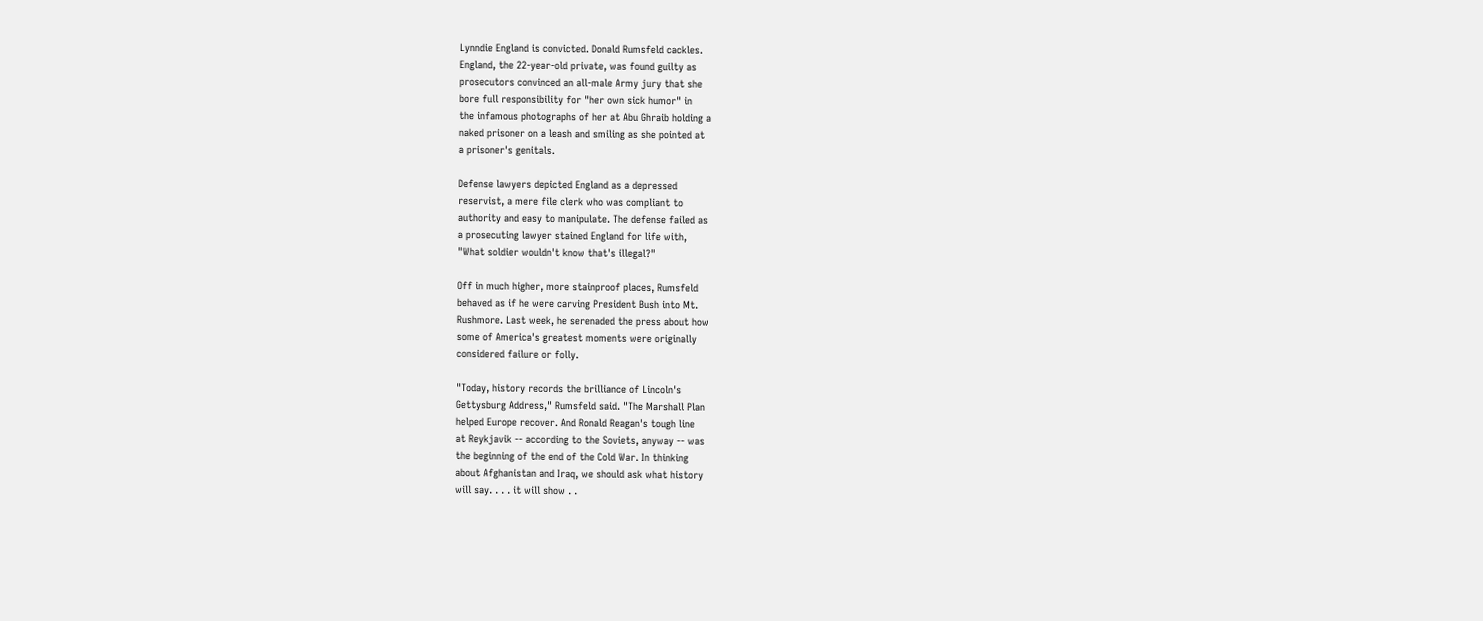Lynndie England is convicted. Donald Rumsfeld cackles.
England, the 22-year-old private, was found guilty as
prosecutors convinced an all-male Army jury that she
bore full responsibility for "her own sick humor" in
the infamous photographs of her at Abu Ghraib holding a
naked prisoner on a leash and smiling as she pointed at
a prisoner's genitals.

Defense lawyers depicted England as a depressed
reservist, a mere file clerk who was compliant to
authority and easy to manipulate. The defense failed as
a prosecuting lawyer stained England for life with,
"What soldier wouldn't know that's illegal?"

Off in much higher, more stainproof places, Rumsfeld
behaved as if he were carving President Bush into Mt.
Rushmore. Last week, he serenaded the press about how
some of America's greatest moments were originally
considered failure or folly.

"Today, history records the brilliance of Lincoln's
Gettysburg Address," Rumsfeld said. "The Marshall Plan
helped Europe recover. And Ronald Reagan's tough line
at Reykjavik -- according to the Soviets, anyway -- was
the beginning of the end of the Cold War. In thinking
about Afghanistan and Iraq, we should ask what history
will say. . . . it will show . .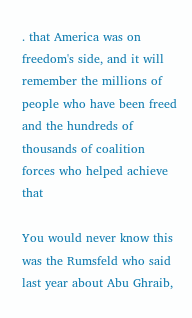. that America was on
freedom's side, and it will remember the millions of
people who have been freed and the hundreds of
thousands of coalition forces who helped achieve that

You would never know this was the Rumsfeld who said
last year about Abu Ghraib,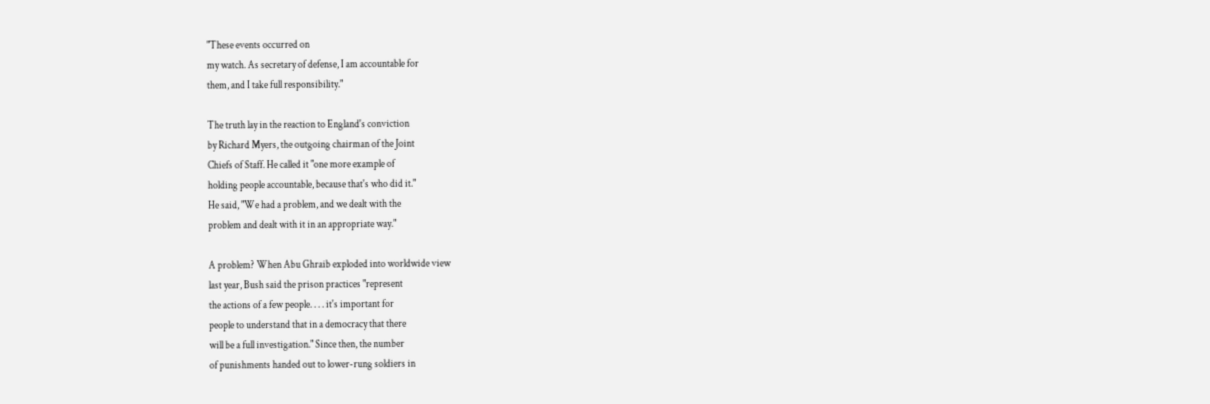"These events occurred on
my watch. As secretary of defense, I am accountable for
them, and I take full responsibility."

The truth lay in the reaction to England's conviction
by Richard Myers, the outgoing chairman of the Joint
Chiefs of Staff. He called it "one more example of
holding people accountable, because that's who did it."
He said, "We had a problem, and we dealt with the
problem and dealt with it in an appropriate way."

A problem? When Abu Ghraib exploded into worldwide view
last year, Bush said the prison practices "represent
the actions of a few people. . . . it's important for
people to understand that in a democracy that there
will be a full investigation." Since then, the number
of punishments handed out to lower-rung soldiers in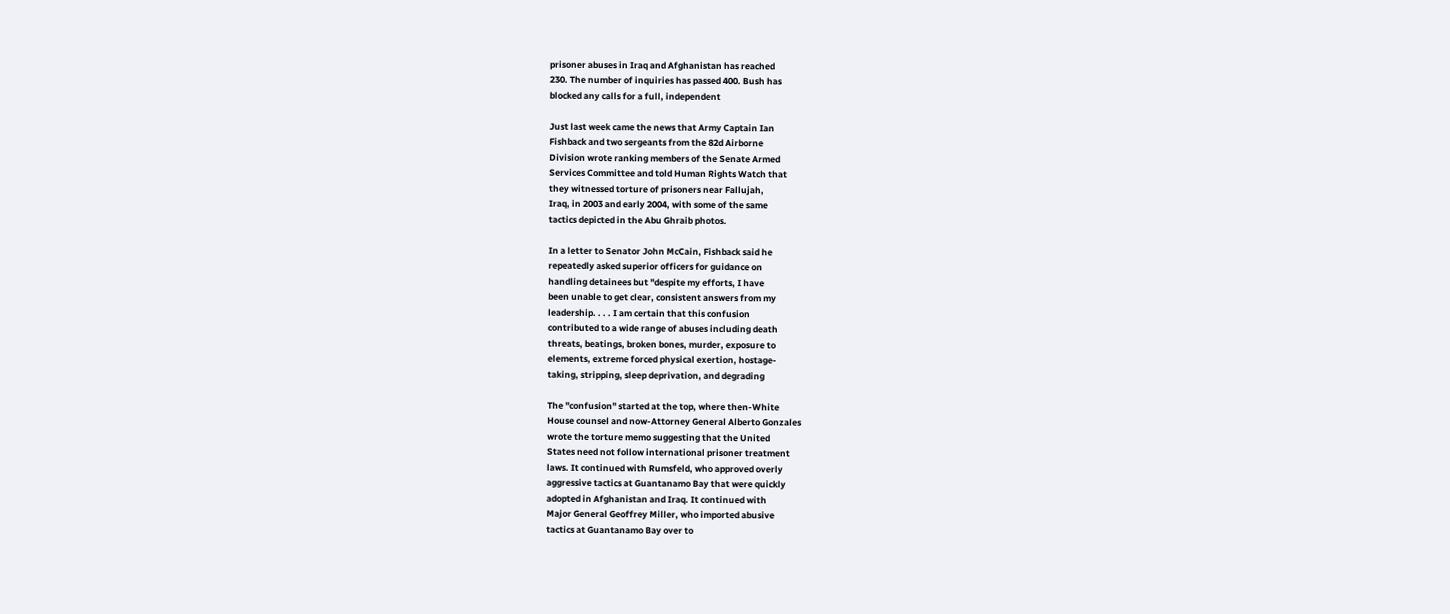prisoner abuses in Iraq and Afghanistan has reached
230. The number of inquiries has passed 400. Bush has
blocked any calls for a full, independent

Just last week came the news that Army Captain Ian
Fishback and two sergeants from the 82d Airborne
Division wrote ranking members of the Senate Armed
Services Committee and told Human Rights Watch that
they witnessed torture of prisoners near Fallujah,
Iraq, in 2003 and early 2004, with some of the same
tactics depicted in the Abu Ghraib photos.

In a letter to Senator John McCain, Fishback said he
repeatedly asked superior officers for guidance on
handling detainees but "despite my efforts, I have
been unable to get clear, consistent answers from my
leadership. . . . I am certain that this confusion
contributed to a wide range of abuses including death
threats, beatings, broken bones, murder, exposure to
elements, extreme forced physical exertion, hostage-
taking, stripping, sleep deprivation, and degrading

The "confusion" started at the top, where then-White
House counsel and now-Attorney General Alberto Gonzales
wrote the torture memo suggesting that the United
States need not follow international prisoner treatment
laws. It continued with Rumsfeld, who approved overly
aggressive tactics at Guantanamo Bay that were quickly
adopted in Afghanistan and Iraq. It continued with
Major General Geoffrey Miller, who imported abusive
tactics at Guantanamo Bay over to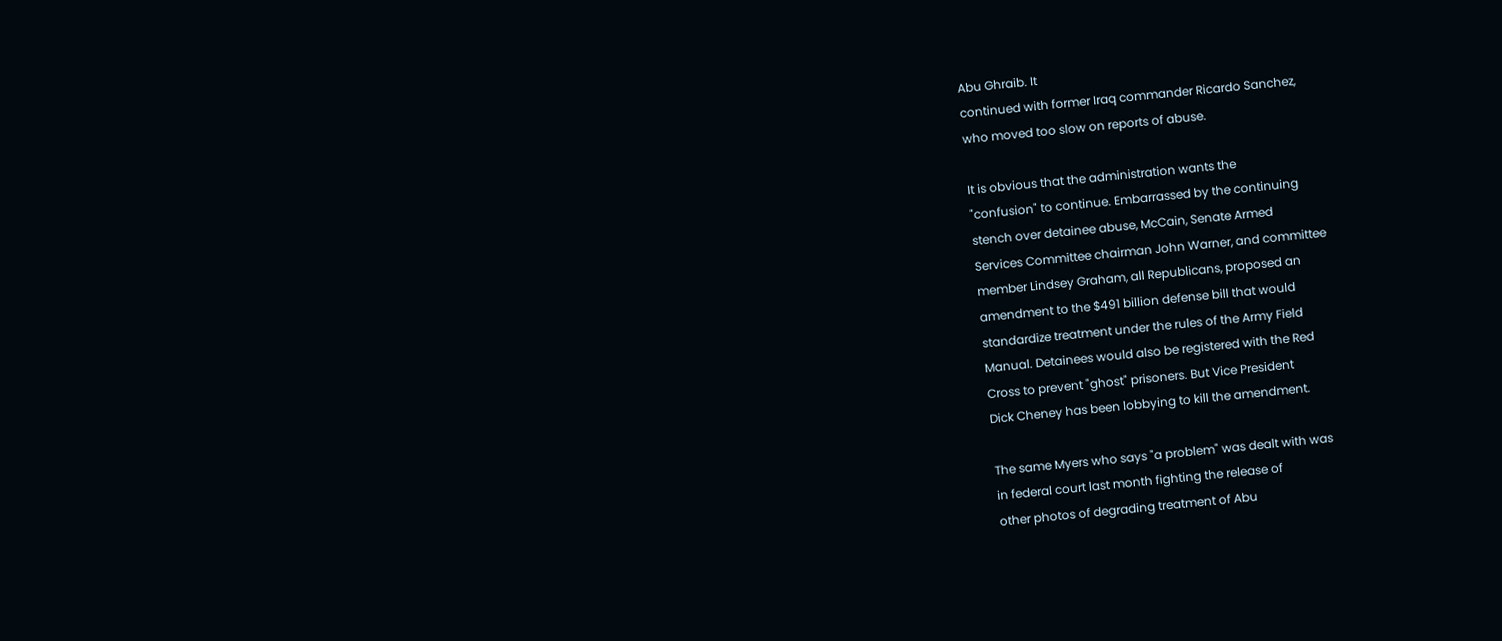Abu Ghraib. It
continued with former Iraq commander Ricardo Sanchez,
who moved too slow on reports of abuse.

It is obvious that the administration wants the
"confusion" to continue. Embarrassed by the continuing
stench over detainee abuse, McCain, Senate Armed
Services Committee chairman John Warner, and committee
member Lindsey Graham, all Republicans, proposed an
amendment to the $491 billion defense bill that would
standardize treatment under the rules of the Army Field
Manual. Detainees would also be registered with the Red
Cross to prevent "ghost" prisoners. But Vice President
Dick Cheney has been lobbying to kill the amendment.

The same Myers who says "a problem" was dealt with was
in federal court last month fighting the release of
other photos of degrading treatment of Abu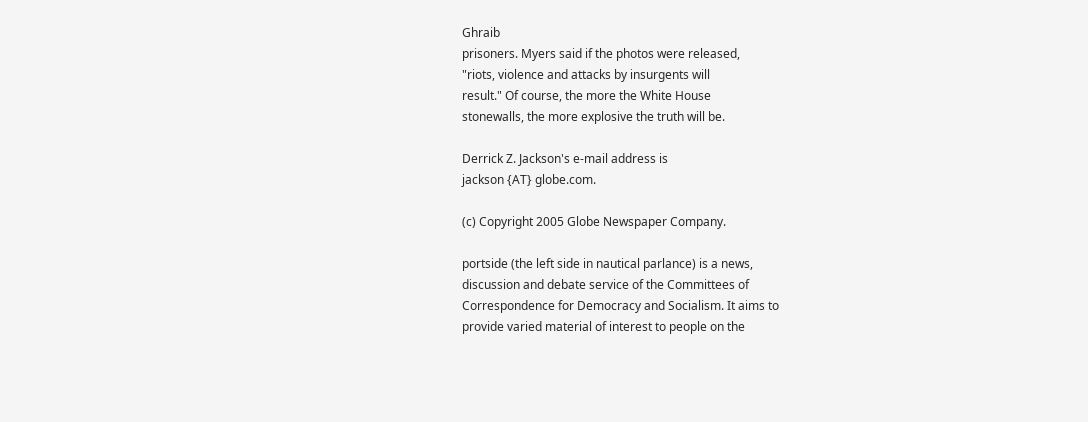Ghraib
prisoners. Myers said if the photos were released,
"riots, violence and attacks by insurgents will
result." Of course, the more the White House
stonewalls, the more explosive the truth will be.

Derrick Z. Jackson's e-mail address is
jackson {AT} globe.com.

(c) Copyright 2005 Globe Newspaper Company.

portside (the left side in nautical parlance) is a news,
discussion and debate service of the Committees of
Correspondence for Democracy and Socialism. It aims to
provide varied material of interest to people on the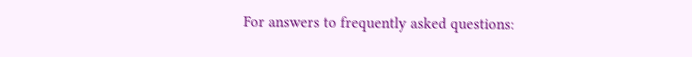For answers to frequently asked questions: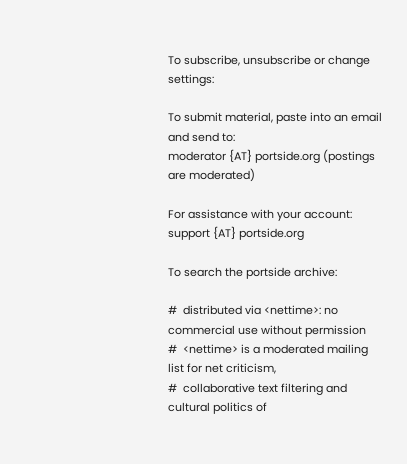To subscribe, unsubscribe or change settings:

To submit material, paste into an email and send to:
moderator {AT} portside.org (postings are moderated)

For assistance with your account:
support {AT} portside.org

To search the portside archive:

#  distributed via <nettime>: no commercial use without permission
#  <nettime> is a moderated mailing list for net criticism,
#  collaborative text filtering and cultural politics of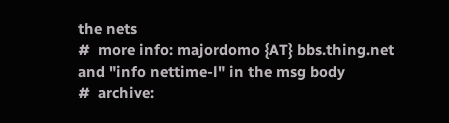the nets
#  more info: majordomo {AT} bbs.thing.net and "info nettime-l" in the msg body
#  archive: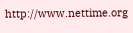http://www.nettime.org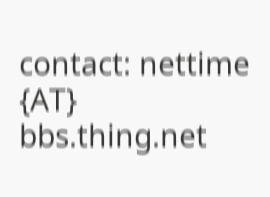contact: nettime {AT} bbs.thing.net